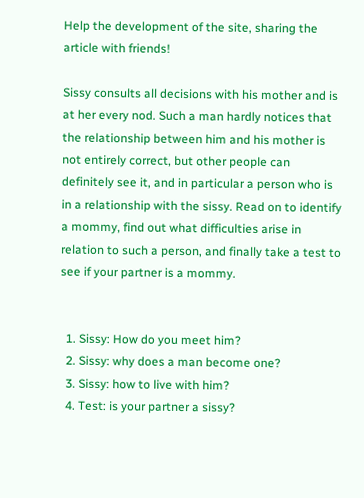Help the development of the site, sharing the article with friends!

Sissy consults all decisions with his mother and is at her every nod. Such a man hardly notices that the relationship between him and his mother is not entirely correct, but other people can definitely see it, and in particular a person who is in a relationship with the sissy. Read on to identify a mommy, find out what difficulties arise in relation to such a person, and finally take a test to see if your partner is a mommy.


  1. Sissy: How do you meet him?
  2. Sissy: why does a man become one?
  3. Sissy: how to live with him?
  4. Test: is your partner a sissy?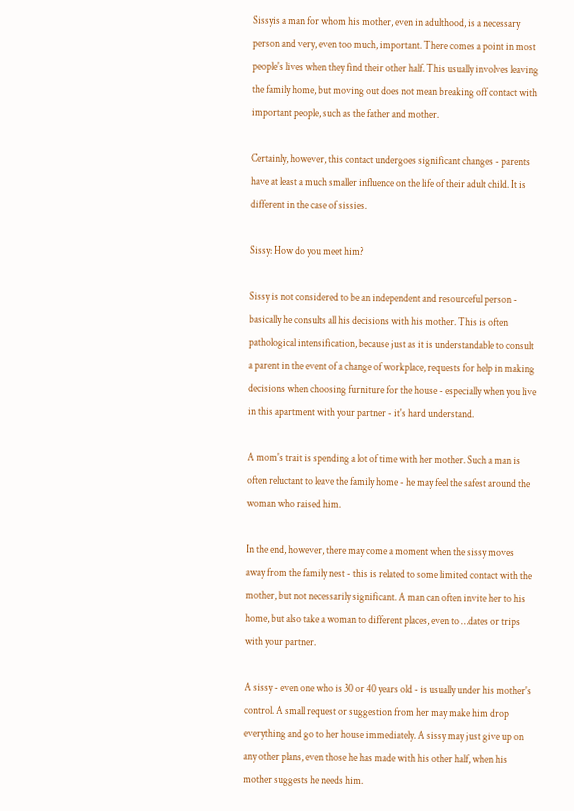Sissyis a man for whom his mother, even in adulthood, is a necessary person and very, even too much, important. There comes a point in most people's lives when they find their other half. This usually involves leaving the family home, but moving out does not mean breaking off contact with important people, such as the father and mother.

Certainly, however, this contact undergoes significant changes - parents have at least a much smaller influence on the life of their adult child. It is different in the case of sissies.

Sissy: How do you meet him?

Sissy is not considered to be an independent and resourceful person - basically he consults all his decisions with his mother. This is often pathological intensification, because just as it is understandable to consult a parent in the event of a change of workplace, requests for help in making decisions when choosing furniture for the house - especially when you live in this apartment with your partner - it's hard understand.

A mom's trait is spending a lot of time with her mother. Such a man is often reluctant to leave the family home - he may feel the safest around the woman who raised him.

In the end, however, there may come a moment when the sissy moves away from the family nest - this is related to some limited contact with the mother, but not necessarily significant. A man can often invite her to his home, but also take a woman to different places, even to …dates or trips with your partner.

A sissy - even one who is 30 or 40 years old - is usually under his mother's control. A small request or suggestion from her may make him drop everything and go to her house immediately. A sissy may just give up on any other plans, even those he has made with his other half, when his mother suggests he needs him.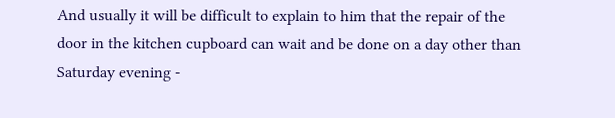And usually it will be difficult to explain to him that the repair of the door in the kitchen cupboard can wait and be done on a day other than Saturday evening -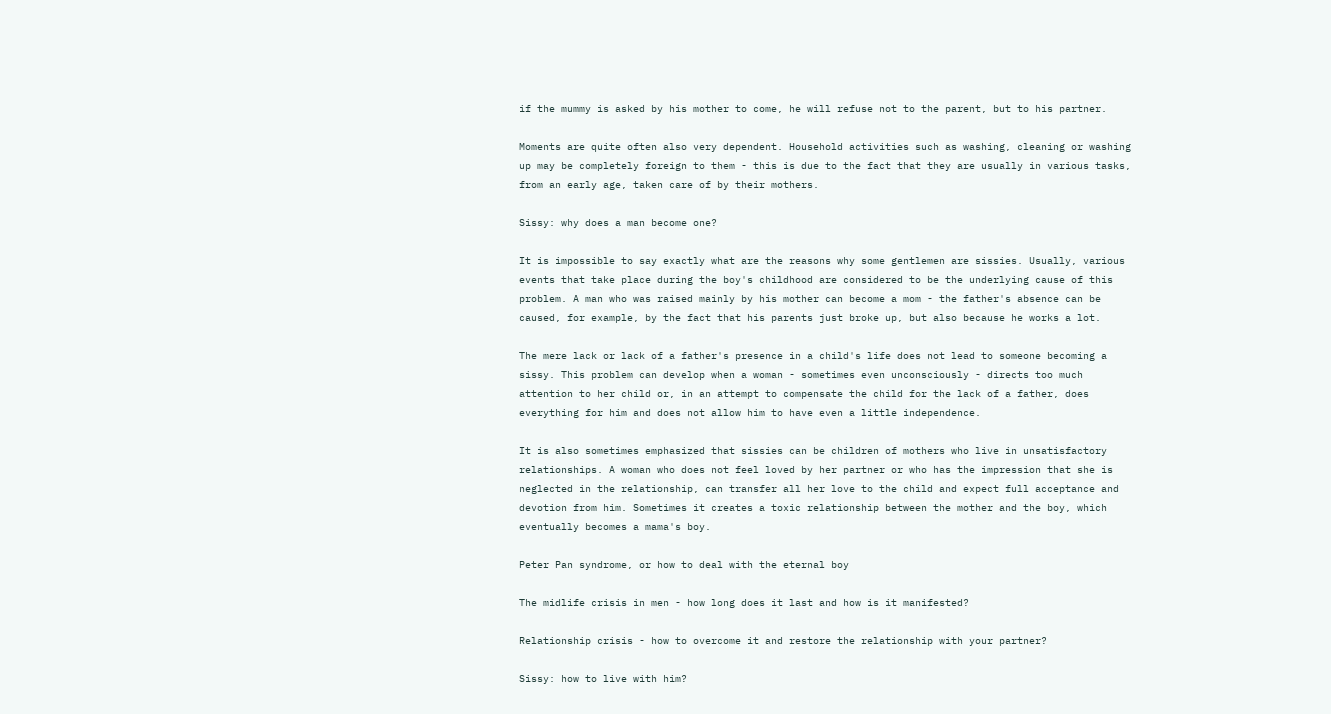if the mummy is asked by his mother to come, he will refuse not to the parent, but to his partner.

Moments are quite often also very dependent. Household activities such as washing, cleaning or washing up may be completely foreign to them - this is due to the fact that they are usually in various tasks, from an early age, taken care of by their mothers.

Sissy: why does a man become one?

It is impossible to say exactly what are the reasons why some gentlemen are sissies. Usually, various events that take place during the boy's childhood are considered to be the underlying cause of this problem. A man who was raised mainly by his mother can become a mom - the father's absence can be caused, for example, by the fact that his parents just broke up, but also because he works a lot.

The mere lack or lack of a father's presence in a child's life does not lead to someone becoming a sissy. This problem can develop when a woman - sometimes even unconsciously - directs too much attention to her child or, in an attempt to compensate the child for the lack of a father, does everything for him and does not allow him to have even a little independence.

It is also sometimes emphasized that sissies can be children of mothers who live in unsatisfactory relationships. A woman who does not feel loved by her partner or who has the impression that she is neglected in the relationship, can transfer all her love to the child and expect full acceptance and devotion from him. Sometimes it creates a toxic relationship between the mother and the boy, which eventually becomes a mama's boy.

Peter Pan syndrome, or how to deal with the eternal boy

The midlife crisis in men - how long does it last and how is it manifested?

Relationship crisis - how to overcome it and restore the relationship with your partner?

Sissy: how to live with him?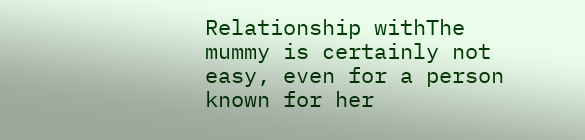Relationship withThe mummy is certainly not easy, even for a person known for her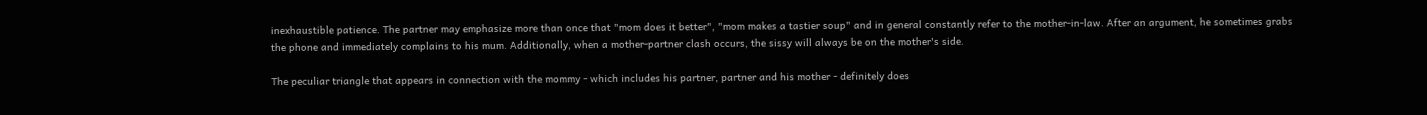inexhaustible patience. The partner may emphasize more than once that "mom does it better", "mom makes a tastier soup" and in general constantly refer to the mother-in-law. After an argument, he sometimes grabs the phone and immediately complains to his mum. Additionally, when a mother-partner clash occurs, the sissy will always be on the mother's side.

The peculiar triangle that appears in connection with the mommy - which includes his partner, partner and his mother - definitely does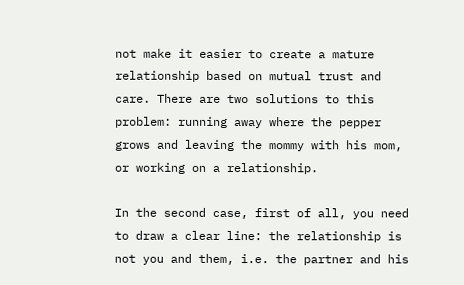not make it easier to create a mature relationship based on mutual trust and care. There are two solutions to this problem: running away where the pepper grows and leaving the mommy with his mom, or working on a relationship.

In the second case, first of all, you need to draw a clear line: the relationship is not you and them, i.e. the partner and his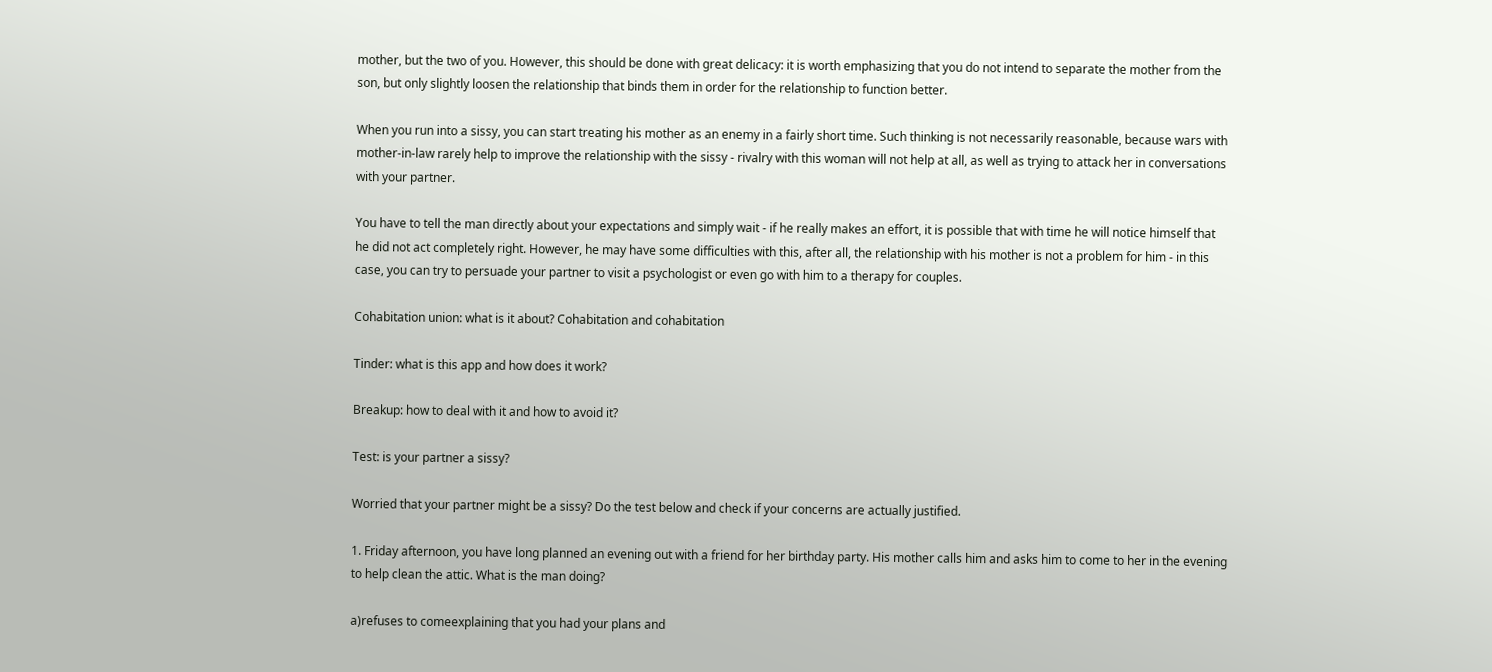mother, but the two of you. However, this should be done with great delicacy: it is worth emphasizing that you do not intend to separate the mother from the son, but only slightly loosen the relationship that binds them in order for the relationship to function better.

When you run into a sissy, you can start treating his mother as an enemy in a fairly short time. Such thinking is not necessarily reasonable, because wars with mother-in-law rarely help to improve the relationship with the sissy - rivalry with this woman will not help at all, as well as trying to attack her in conversations with your partner.

You have to tell the man directly about your expectations and simply wait - if he really makes an effort, it is possible that with time he will notice himself that he did not act completely right. However, he may have some difficulties with this, after all, the relationship with his mother is not a problem for him - in this case, you can try to persuade your partner to visit a psychologist or even go with him to a therapy for couples.

Cohabitation union: what is it about? Cohabitation and cohabitation

Tinder: what is this app and how does it work?

Breakup: how to deal with it and how to avoid it?

Test: is your partner a sissy?

Worried that your partner might be a sissy? Do the test below and check if your concerns are actually justified.

1. Friday afternoon, you have long planned an evening out with a friend for her birthday party. His mother calls him and asks him to come to her in the evening to help clean the attic. What is the man doing?

a)refuses to comeexplaining that you had your plans and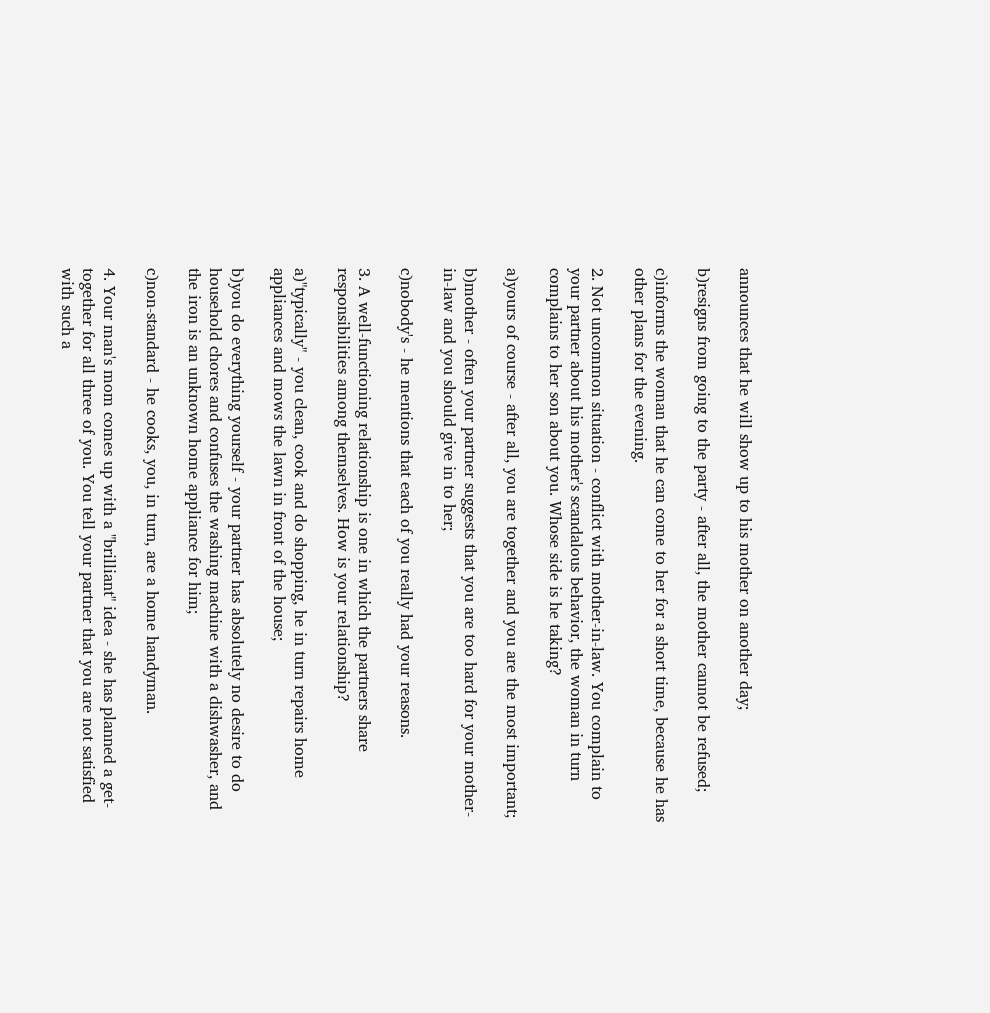announces that he will show up to his mother on another day;

b)resigns from going to the party - after all, the mother cannot be refused;

c)informs the woman that he can come to her for a short time, because he has other plans for the evening.

2. Not uncommon situation - conflict with mother-in-law. You complain to your partner about his mother's scandalous behavior, the woman in turn complains to her son about you. Whose side is he taking?

a)yours of course - after all, you are together and you are the most important;

b)mother - often your partner suggests that you are too hard for your mother-in-law and you should give in to her;

c)nobody's - he mentions that each of you really had your reasons.

3. A well-functioning relationship is one in which the partners share responsibilities among themselves. How is your relationship?

a)"typically" - you clean, cook and do shopping, he in turn repairs home appliances and mows the lawn in front of the house;

b)you do everything yourself - your partner has absolutely no desire to do household chores and confuses the washing machine with a dishwasher, and the iron is an unknown home appliance for him;

c)non-standard - he cooks, you, in turn, are a home handyman.

4. Your man's mom comes up with a "brilliant" idea - she has planned a get-together for all three of you. You tell your partner that you are not satisfied with such a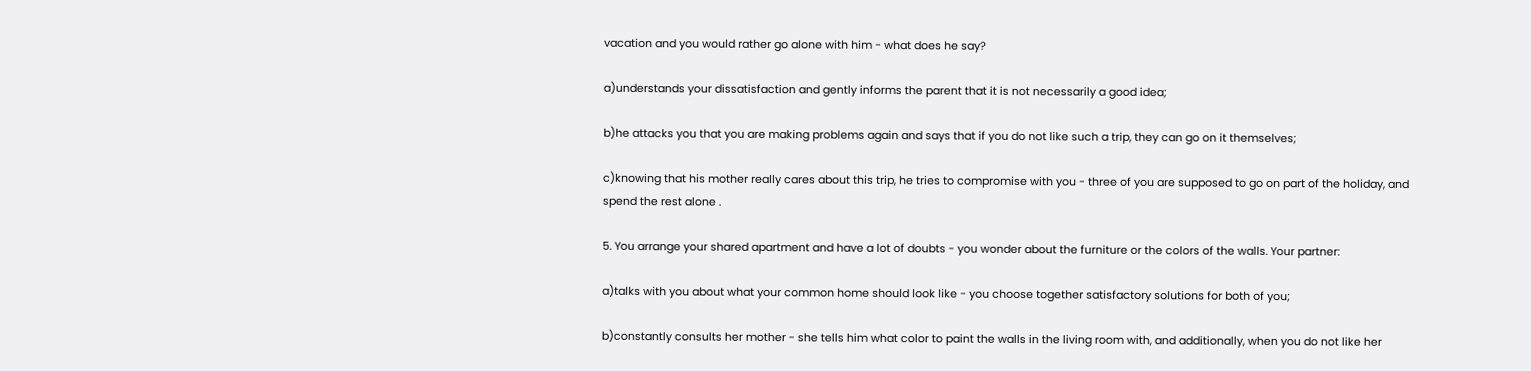vacation and you would rather go alone with him - what does he say?

a)understands your dissatisfaction and gently informs the parent that it is not necessarily a good idea;

b)he attacks you that you are making problems again and says that if you do not like such a trip, they can go on it themselves;

c)knowing that his mother really cares about this trip, he tries to compromise with you - three of you are supposed to go on part of the holiday, and spend the rest alone .

5. You arrange your shared apartment and have a lot of doubts - you wonder about the furniture or the colors of the walls. Your partner:

a)talks with you about what your common home should look like - you choose together satisfactory solutions for both of you;

b)constantly consults her mother - she tells him what color to paint the walls in the living room with, and additionally, when you do not like her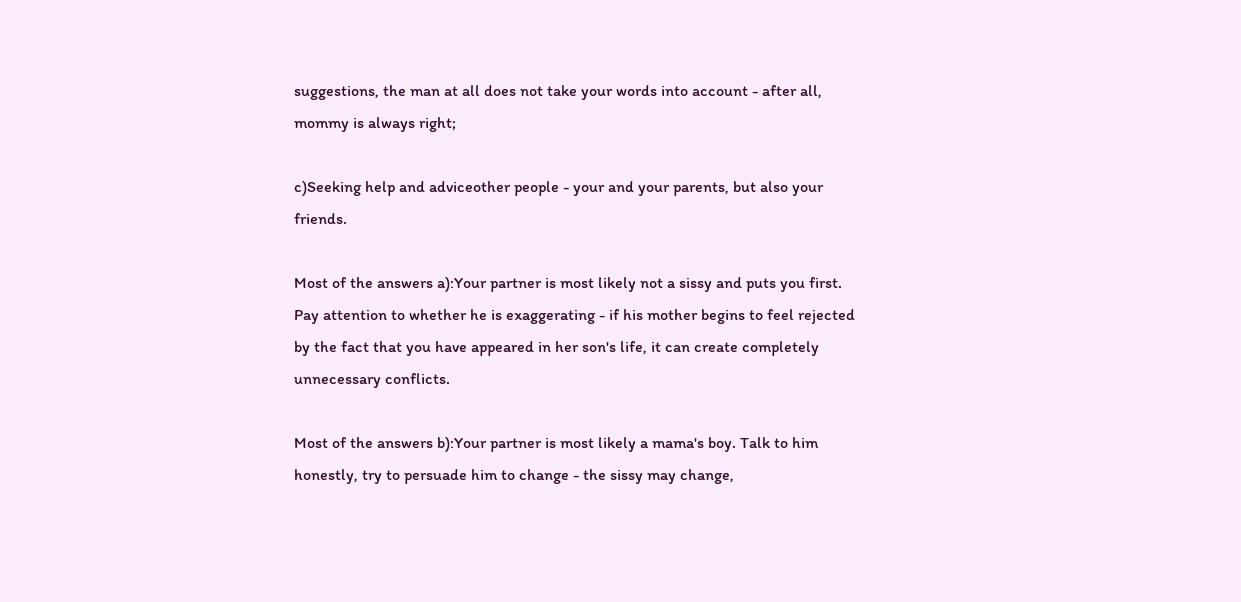suggestions, the man at all does not take your words into account - after all, mommy is always right;

c)Seeking help and adviceother people - your and your parents, but also your friends.

Most of the answers a):Your partner is most likely not a sissy and puts you first. Pay attention to whether he is exaggerating - if his mother begins to feel rejected by the fact that you have appeared in her son's life, it can create completely unnecessary conflicts.

Most of the answers b):Your partner is most likely a mama's boy. Talk to him honestly, try to persuade him to change - the sissy may change,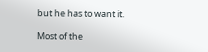but he has to want it.

Most of the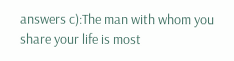answers c):The man with whom you share your life is most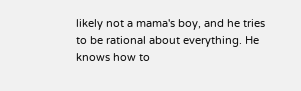likely not a mama's boy, and he tries to be rational about everything. He knows how to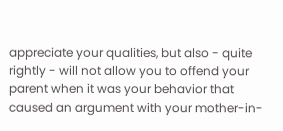appreciate your qualities, but also - quite rightly - will not allow you to offend your parent when it was your behavior that caused an argument with your mother-in-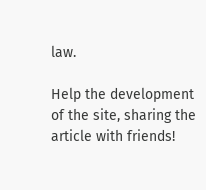law.

Help the development of the site, sharing the article with friends!